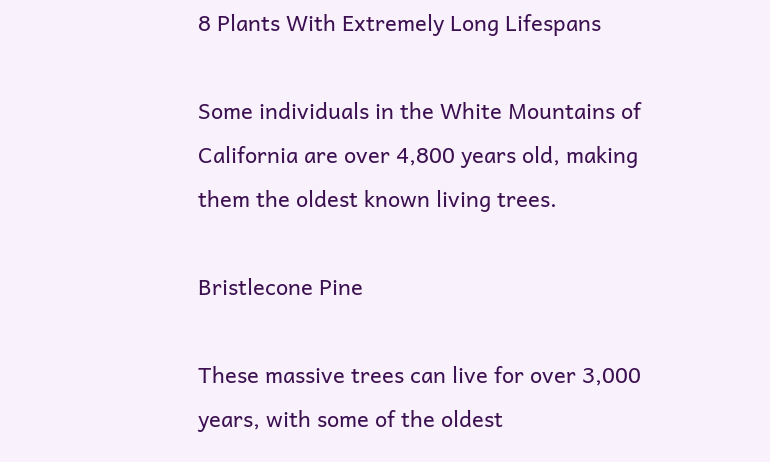8 Plants With Extremely Long Lifespans

Some individuals in the White Mountains of California are over 4,800 years old, making them the oldest known living trees.

Bristlecone Pine

These massive trees can live for over 3,000 years, with some of the oldest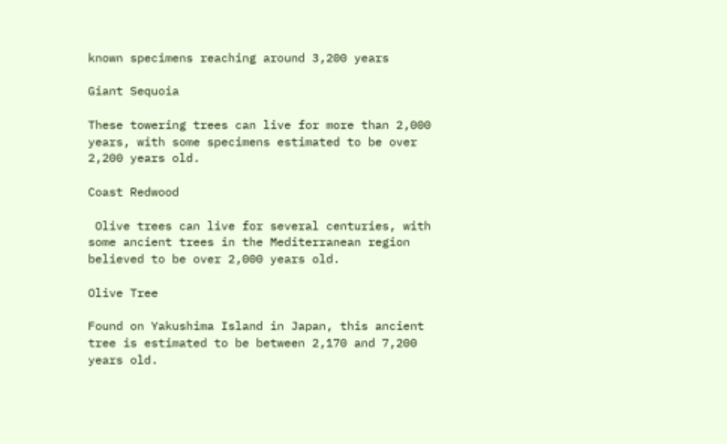known specimens reaching around 3,200 years

Giant Sequoia

These towering trees can live for more than 2,000 years, with some specimens estimated to be over 2,200 years old.

Coast Redwood

 Olive trees can live for several centuries, with some ancient trees in the Mediterranean region believed to be over 2,000 years old.

Olive Tree

Found on Yakushima Island in Japan, this ancient tree is estimated to be between 2,170 and 7,200 years old.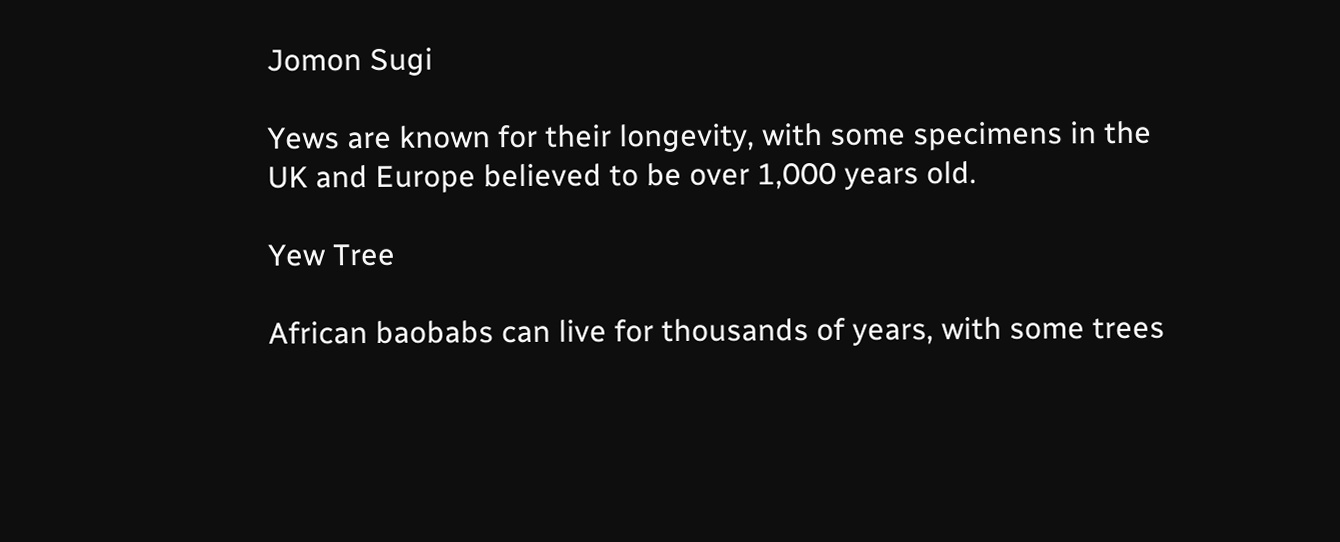Jomon Sugi

Yews are known for their longevity, with some specimens in the UK and Europe believed to be over 1,000 years old.

Yew Tree

African baobabs can live for thousands of years, with some trees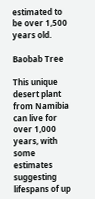estimated to be over 1,500 years old.

Baobab Tree

This unique desert plant from Namibia can live for over 1,000 years, with some estimates suggesting lifespans of up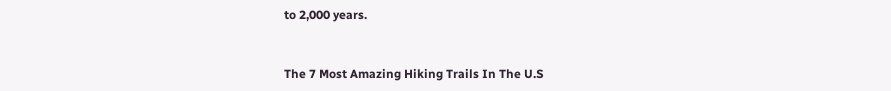to 2,000 years.


The 7 Most Amazing Hiking Trails In The U.S